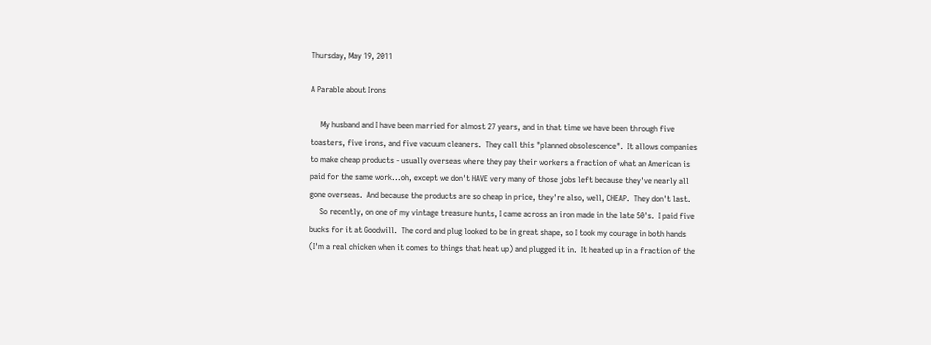Thursday, May 19, 2011

A Parable about Irons

     My husband and I have been married for almost 27 years, and in that time we have been through five toasters, five irons, and five vacuum cleaners.  They call this "planned obsolescence".  It allows companies to make cheap products - usually overseas where they pay their workers a fraction of what an American is paid for the same work...oh, except we don't HAVE very many of those jobs left because they've nearly all gone overseas.  And because the products are so cheap in price, they're also, well, CHEAP.  They don't last.
     So recently, on one of my vintage treasure hunts, I came across an iron made in the late 50's.  I paid five bucks for it at Goodwill.  The cord and plug looked to be in great shape, so I took my courage in both hands (I'm a real chicken when it comes to things that heat up) and plugged it in.  It heated up in a fraction of the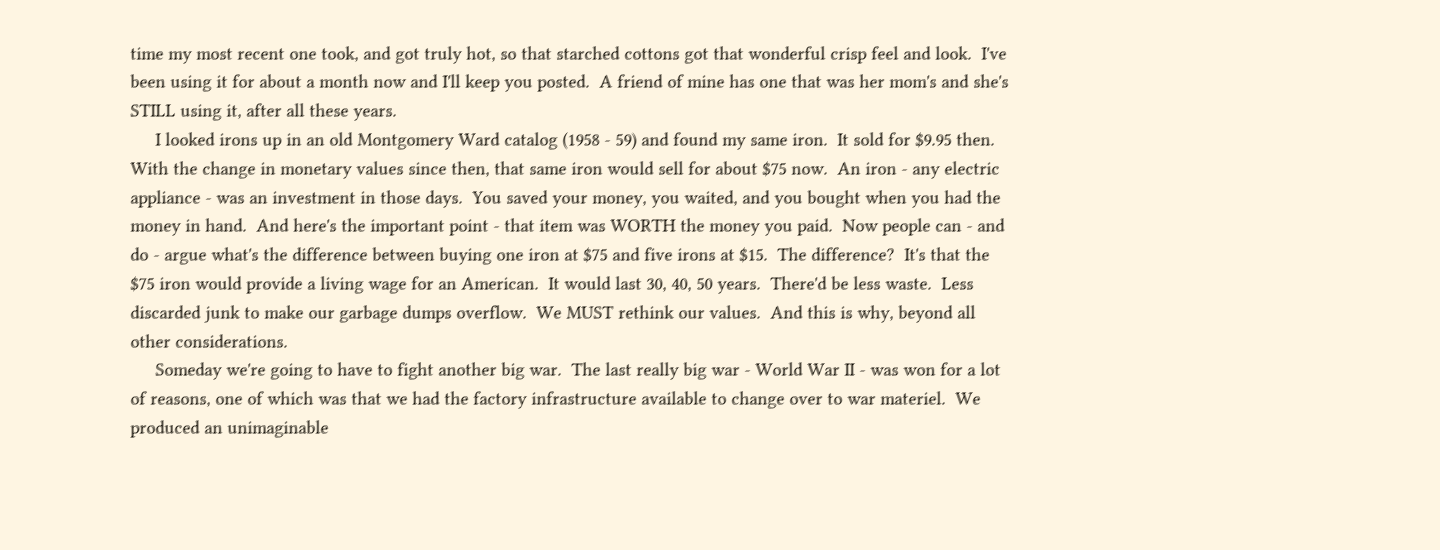time my most recent one took, and got truly hot, so that starched cottons got that wonderful crisp feel and look.  I've been using it for about a month now and I'll keep you posted.  A friend of mine has one that was her mom's and she's STILL using it, after all these years.
     I looked irons up in an old Montgomery Ward catalog (1958 - 59) and found my same iron.  It sold for $9.95 then.  With the change in monetary values since then, that same iron would sell for about $75 now.  An iron - any electric appliance - was an investment in those days.  You saved your money, you waited, and you bought when you had the money in hand.  And here's the important point - that item was WORTH the money you paid.  Now people can - and do - argue what's the difference between buying one iron at $75 and five irons at $15.  The difference?  It's that the $75 iron would provide a living wage for an American.  It would last 30, 40, 50 years.  There'd be less waste.  Less discarded junk to make our garbage dumps overflow.  We MUST rethink our values.  And this is why, beyond all other considerations.
     Someday we're going to have to fight another big war.  The last really big war - World War II - was won for a lot of reasons, one of which was that we had the factory infrastructure available to change over to war materiel.  We produced an unimaginable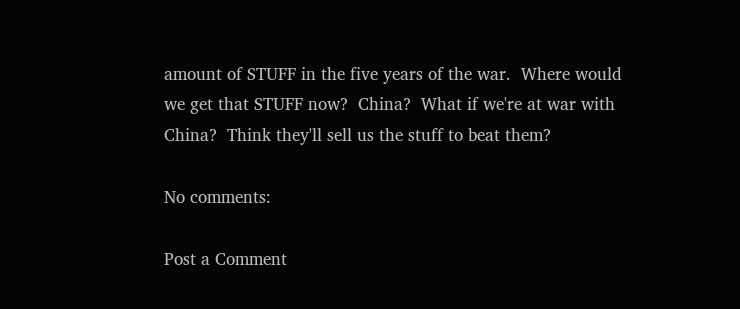amount of STUFF in the five years of the war.  Where would we get that STUFF now?  China?  What if we're at war with China?  Think they'll sell us the stuff to beat them?

No comments:

Post a Comment